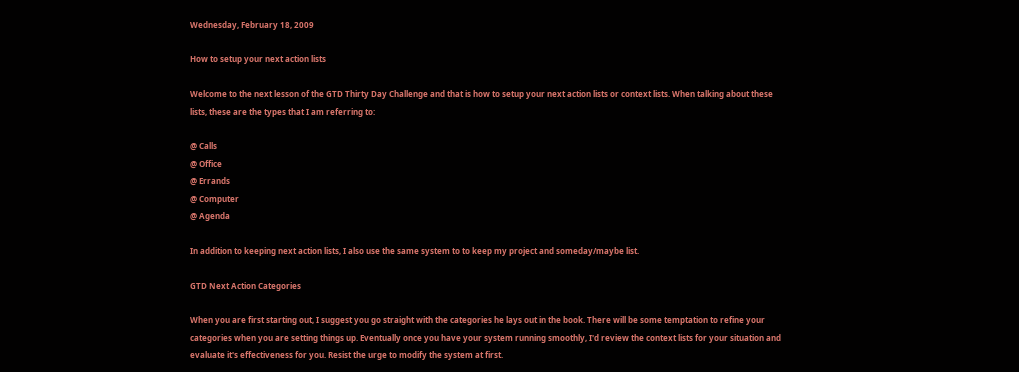Wednesday, February 18, 2009

How to setup your next action lists

Welcome to the next lesson of the GTD Thirty Day Challenge and that is how to setup your next action lists or context lists. When talking about these lists, these are the types that I am referring to:

@ Calls
@ Office
@ Errands
@ Computer
@ Agenda

In addition to keeping next action lists, I also use the same system to to keep my project and someday/maybe list.

GTD Next Action Categories

When you are first starting out, I suggest you go straight with the categories he lays out in the book. There will be some temptation to refine your categories when you are setting things up. Eventually once you have your system running smoothly, I'd review the context lists for your situation and evaluate it's effectiveness for you. Resist the urge to modify the system at first.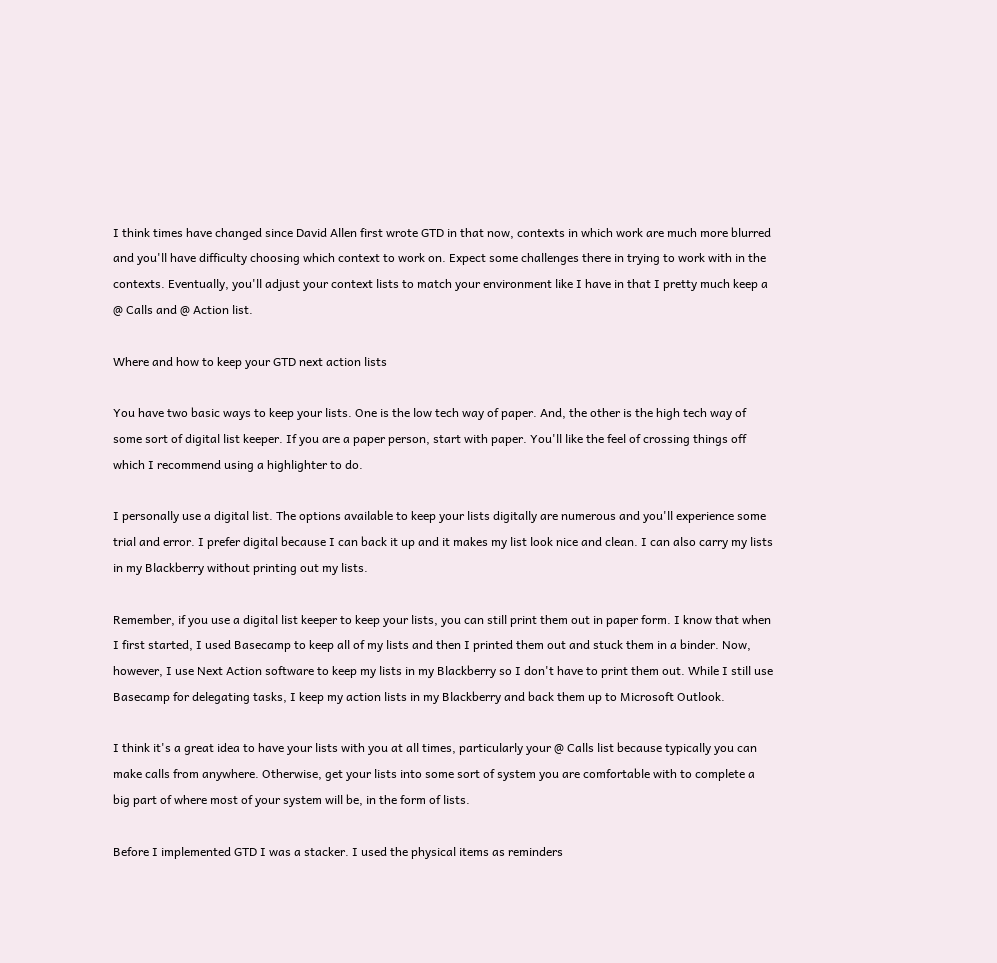I think times have changed since David Allen first wrote GTD in that now, contexts in which work are much more blurred and you'll have difficulty choosing which context to work on. Expect some challenges there in trying to work with in the contexts. Eventually, you'll adjust your context lists to match your environment like I have in that I pretty much keep a @ Calls and @ Action list.

Where and how to keep your GTD next action lists

You have two basic ways to keep your lists. One is the low tech way of paper. And, the other is the high tech way of some sort of digital list keeper. If you are a paper person, start with paper. You'll like the feel of crossing things off which I recommend using a highlighter to do.

I personally use a digital list. The options available to keep your lists digitally are numerous and you'll experience some trial and error. I prefer digital because I can back it up and it makes my list look nice and clean. I can also carry my lists in my Blackberry without printing out my lists.

Remember, if you use a digital list keeper to keep your lists, you can still print them out in paper form. I know that when I first started, I used Basecamp to keep all of my lists and then I printed them out and stuck them in a binder. Now, however, I use Next Action software to keep my lists in my Blackberry so I don't have to print them out. While I still use Basecamp for delegating tasks, I keep my action lists in my Blackberry and back them up to Microsoft Outlook.

I think it's a great idea to have your lists with you at all times, particularly your @ Calls list because typically you can make calls from anywhere. Otherwise, get your lists into some sort of system you are comfortable with to complete a big part of where most of your system will be, in the form of lists.

Before I implemented GTD I was a stacker. I used the physical items as reminders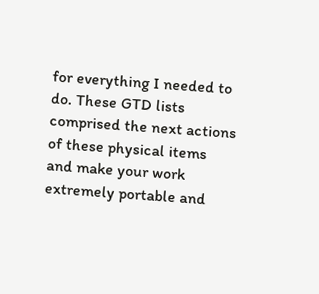for everything I needed to do. These GTD lists comprised the next actions of these physical items and make your work extremely portable and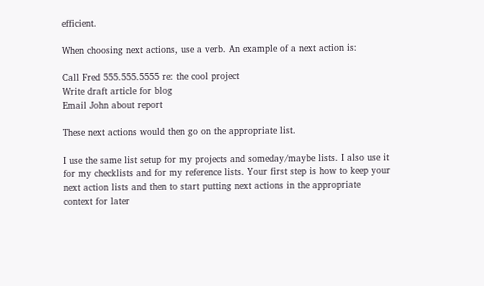efficient.

When choosing next actions, use a verb. An example of a next action is:

Call Fred 555.555.5555 re: the cool project
Write draft article for blog
Email John about report

These next actions would then go on the appropriate list.

I use the same list setup for my projects and someday/maybe lists. I also use it for my checklists and for my reference lists. Your first step is how to keep your next action lists and then to start putting next actions in the appropriate context for later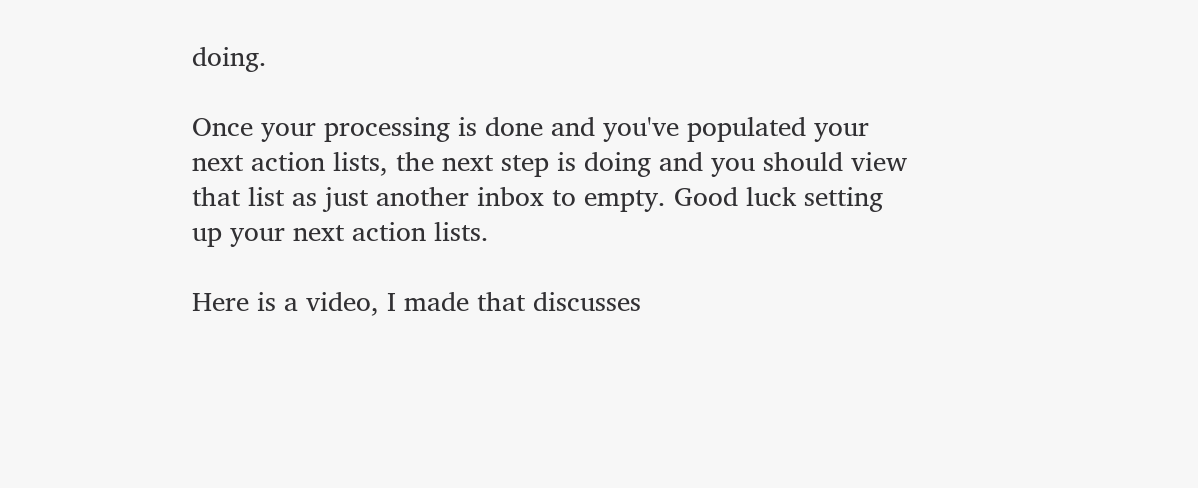doing.

Once your processing is done and you've populated your next action lists, the next step is doing and you should view that list as just another inbox to empty. Good luck setting up your next action lists.

Here is a video, I made that discusses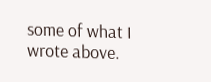some of what I wrote above.